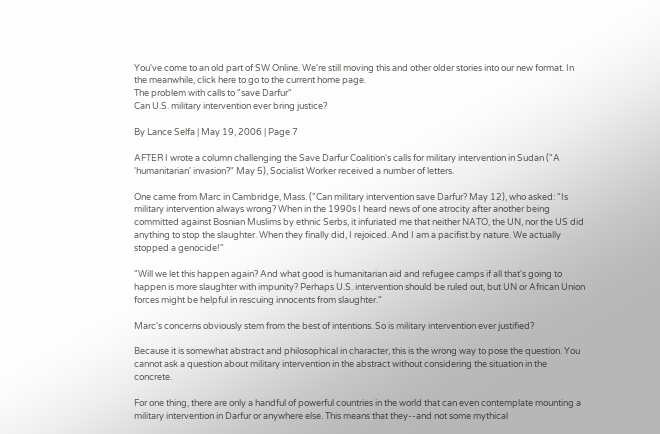You've come to an old part of SW Online. We're still moving this and other older stories into our new format. In the meanwhile, click here to go to the current home page.
The problem with calls to "save Darfur"
Can U.S. military intervention ever bring justice?

By Lance Selfa | May 19, 2006 | Page 7

AFTER I wrote a column challenging the Save Darfur Coalition's calls for military intervention in Sudan ("A 'humanitarian' invasion?" May 5), Socialist Worker received a number of letters.

One came from Marc in Cambridge, Mass. ("Can military intervention save Darfur? May 12), who asked: "Is military intervention always wrong? When in the 1990s I heard news of one atrocity after another being committed against Bosnian Muslims by ethnic Serbs, it infuriated me that neither NATO, the UN, nor the US did anything to stop the slaughter. When they finally did, I rejoiced. And I am a pacifist by nature. We actually stopped a genocide!"

"Will we let this happen again? And what good is humanitarian aid and refugee camps if all that's going to happen is more slaughter with impunity? Perhaps U.S. intervention should be ruled out, but UN or African Union forces might be helpful in rescuing innocents from slaughter."

Marc's concerns obviously stem from the best of intentions. So is military intervention ever justified?

Because it is somewhat abstract and philosophical in character, this is the wrong way to pose the question. You cannot ask a question about military intervention in the abstract without considering the situation in the concrete.

For one thing, there are only a handful of powerful countries in the world that can even contemplate mounting a military intervention in Darfur or anywhere else. This means that they--and not some mythical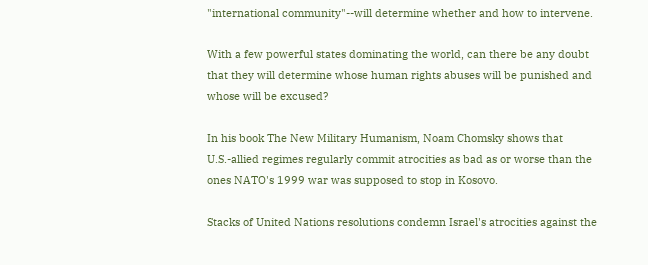"international community"--will determine whether and how to intervene.

With a few powerful states dominating the world, can there be any doubt that they will determine whose human rights abuses will be punished and whose will be excused?

In his book The New Military Humanism, Noam Chomsky shows that U.S.-allied regimes regularly commit atrocities as bad as or worse than the ones NATO's 1999 war was supposed to stop in Kosovo.

Stacks of United Nations resolutions condemn Israel's atrocities against the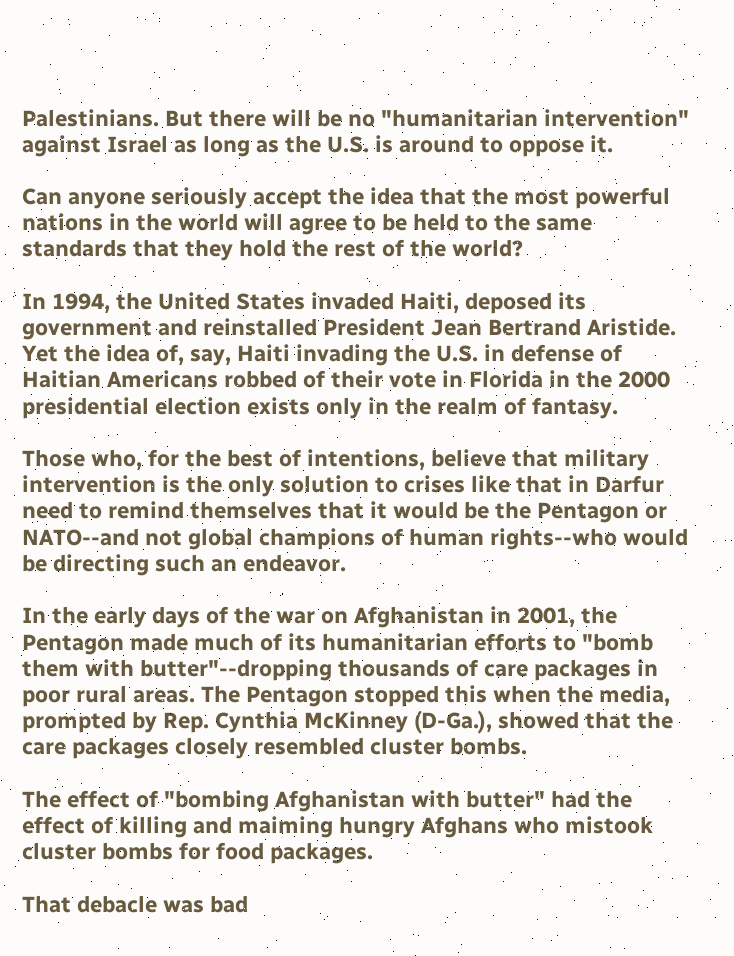Palestinians. But there will be no "humanitarian intervention" against Israel as long as the U.S. is around to oppose it.

Can anyone seriously accept the idea that the most powerful nations in the world will agree to be held to the same standards that they hold the rest of the world?

In 1994, the United States invaded Haiti, deposed its government and reinstalled President Jean Bertrand Aristide. Yet the idea of, say, Haiti invading the U.S. in defense of Haitian Americans robbed of their vote in Florida in the 2000 presidential election exists only in the realm of fantasy.

Those who, for the best of intentions, believe that military intervention is the only solution to crises like that in Darfur need to remind themselves that it would be the Pentagon or NATO--and not global champions of human rights--who would be directing such an endeavor.

In the early days of the war on Afghanistan in 2001, the Pentagon made much of its humanitarian efforts to "bomb them with butter"--dropping thousands of care packages in poor rural areas. The Pentagon stopped this when the media, prompted by Rep. Cynthia McKinney (D-Ga.), showed that the care packages closely resembled cluster bombs.

The effect of "bombing Afghanistan with butter" had the effect of killing and maiming hungry Afghans who mistook cluster bombs for food packages.

That debacle was bad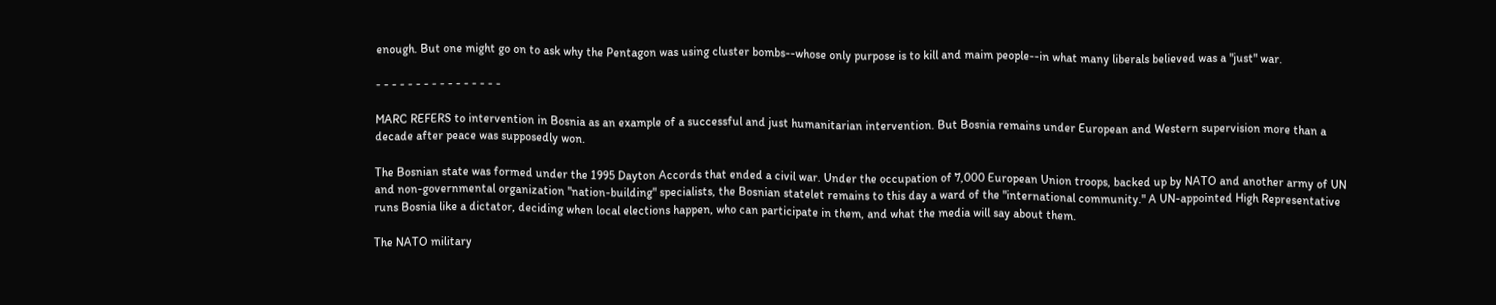enough. But one might go on to ask why the Pentagon was using cluster bombs--whose only purpose is to kill and maim people--in what many liberals believed was a "just" war.

- - - - - - - - - - - - - - - -

MARC REFERS to intervention in Bosnia as an example of a successful and just humanitarian intervention. But Bosnia remains under European and Western supervision more than a decade after peace was supposedly won.

The Bosnian state was formed under the 1995 Dayton Accords that ended a civil war. Under the occupation of 7,000 European Union troops, backed up by NATO and another army of UN and non-governmental organization "nation-building" specialists, the Bosnian statelet remains to this day a ward of the "international community." A UN-appointed High Representative runs Bosnia like a dictator, deciding when local elections happen, who can participate in them, and what the media will say about them.

The NATO military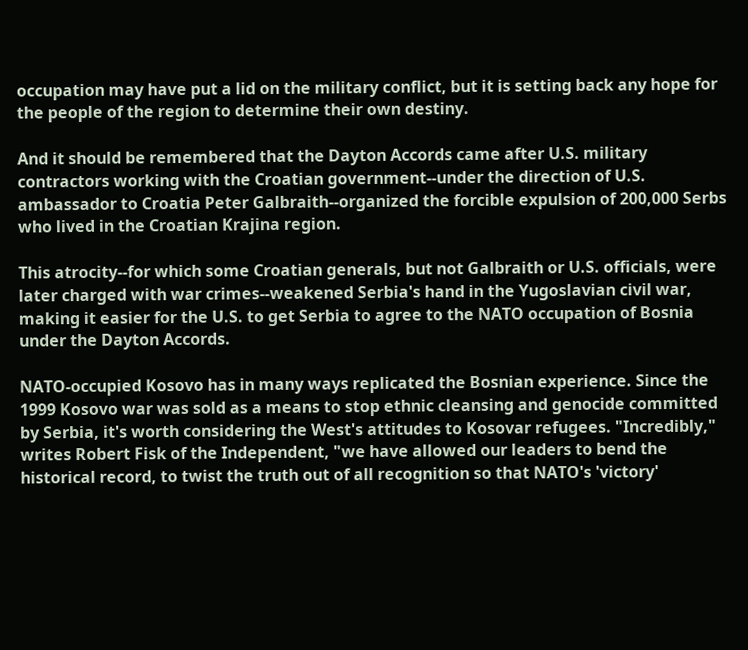occupation may have put a lid on the military conflict, but it is setting back any hope for the people of the region to determine their own destiny.

And it should be remembered that the Dayton Accords came after U.S. military contractors working with the Croatian government--under the direction of U.S. ambassador to Croatia Peter Galbraith--organized the forcible expulsion of 200,000 Serbs who lived in the Croatian Krajina region.

This atrocity--for which some Croatian generals, but not Galbraith or U.S. officials, were later charged with war crimes--weakened Serbia's hand in the Yugoslavian civil war, making it easier for the U.S. to get Serbia to agree to the NATO occupation of Bosnia under the Dayton Accords.

NATO-occupied Kosovo has in many ways replicated the Bosnian experience. Since the 1999 Kosovo war was sold as a means to stop ethnic cleansing and genocide committed by Serbia, it's worth considering the West's attitudes to Kosovar refugees. "Incredibly," writes Robert Fisk of the Independent, "we have allowed our leaders to bend the historical record, to twist the truth out of all recognition so that NATO's 'victory'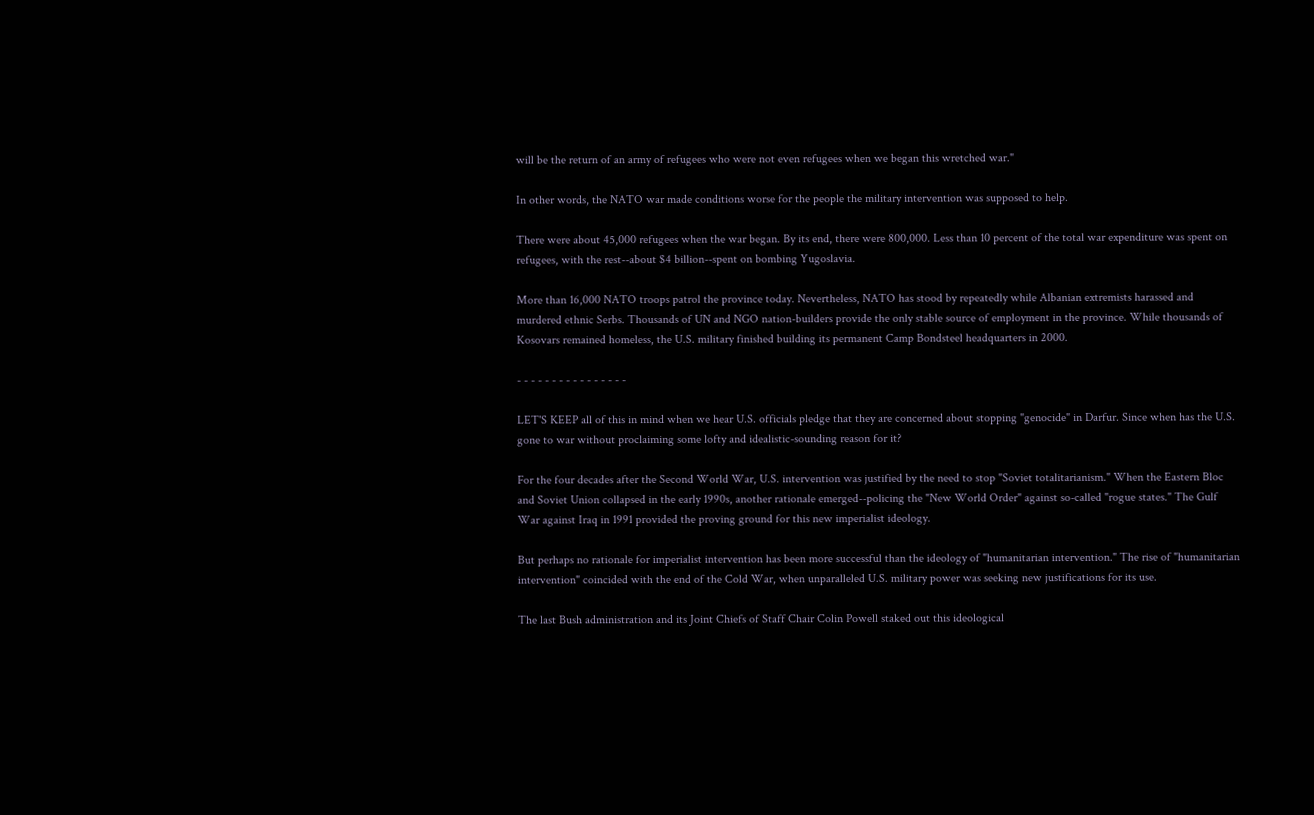will be the return of an army of refugees who were not even refugees when we began this wretched war."

In other words, the NATO war made conditions worse for the people the military intervention was supposed to help.

There were about 45,000 refugees when the war began. By its end, there were 800,000. Less than 10 percent of the total war expenditure was spent on refugees, with the rest--about $4 billion--spent on bombing Yugoslavia.

More than 16,000 NATO troops patrol the province today. Nevertheless, NATO has stood by repeatedly while Albanian extremists harassed and murdered ethnic Serbs. Thousands of UN and NGO nation-builders provide the only stable source of employment in the province. While thousands of Kosovars remained homeless, the U.S. military finished building its permanent Camp Bondsteel headquarters in 2000.

- - - - - - - - - - - - - - - -

LET'S KEEP all of this in mind when we hear U.S. officials pledge that they are concerned about stopping "genocide" in Darfur. Since when has the U.S. gone to war without proclaiming some lofty and idealistic-sounding reason for it?

For the four decades after the Second World War, U.S. intervention was justified by the need to stop "Soviet totalitarianism." When the Eastern Bloc and Soviet Union collapsed in the early 1990s, another rationale emerged--policing the "New World Order" against so-called "rogue states." The Gulf War against Iraq in 1991 provided the proving ground for this new imperialist ideology.

But perhaps no rationale for imperialist intervention has been more successful than the ideology of "humanitarian intervention." The rise of "humanitarian intervention" coincided with the end of the Cold War, when unparalleled U.S. military power was seeking new justifications for its use.

The last Bush administration and its Joint Chiefs of Staff Chair Colin Powell staked out this ideological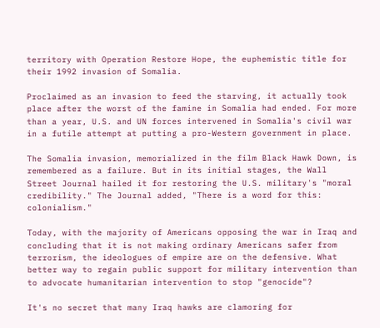territory with Operation Restore Hope, the euphemistic title for their 1992 invasion of Somalia.

Proclaimed as an invasion to feed the starving, it actually took place after the worst of the famine in Somalia had ended. For more than a year, U.S. and UN forces intervened in Somalia's civil war in a futile attempt at putting a pro-Western government in place.

The Somalia invasion, memorialized in the film Black Hawk Down, is remembered as a failure. But in its initial stages, the Wall Street Journal hailed it for restoring the U.S. military's "moral credibility." The Journal added, "There is a word for this: colonialism."

Today, with the majority of Americans opposing the war in Iraq and concluding that it is not making ordinary Americans safer from terrorism, the ideologues of empire are on the defensive. What better way to regain public support for military intervention than to advocate humanitarian intervention to stop "genocide"?

It's no secret that many Iraq hawks are clamoring for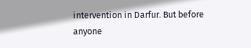intervention in Darfur. But before anyone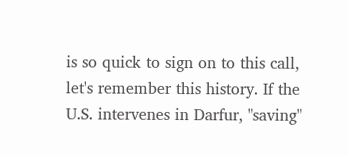is so quick to sign on to this call, let's remember this history. If the U.S. intervenes in Darfur, "saving"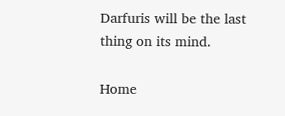Darfuris will be the last thing on its mind.

Home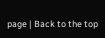page | Back to the top